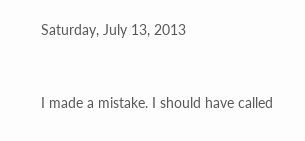Saturday, July 13, 2013


I made a mistake. I should have called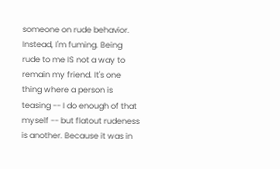someone on rude behavior. Instead, I'm fuming. Being rude to me IS not a way to remain my friend. It's one thing where a person is teasing -- I do enough of that myself -- but flatout rudeness is another. Because it was in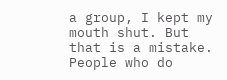a group, I kept my mouth shut. But that is a mistake. People who do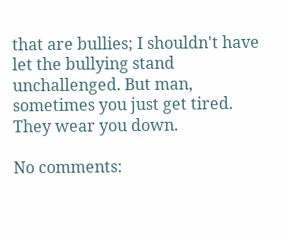that are bullies; I shouldn't have let the bullying stand unchallenged. But man, sometimes you just get tired. They wear you down.

No comments: